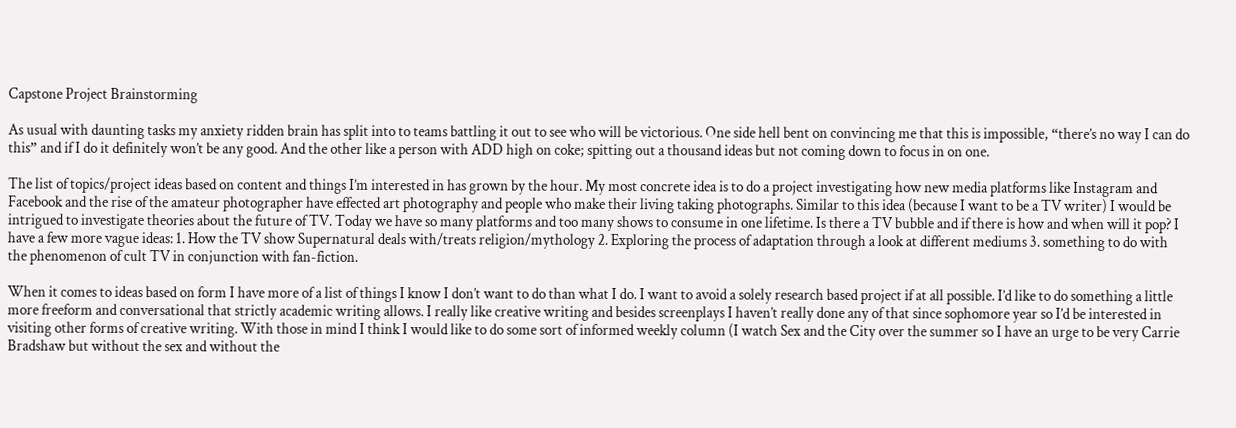Capstone Project Brainstorming

As usual with daunting tasks my anxiety ridden brain has split into to teams battling it out to see who will be victorious. One side hell bent on convincing me that this is impossible, “there’s no way I can do this” and if I do it definitely won’t be any good. And the other like a person with ADD high on coke; spitting out a thousand ideas but not coming down to focus in on one.

The list of topics/project ideas based on content and things I’m interested in has grown by the hour. My most concrete idea is to do a project investigating how new media platforms like Instagram and Facebook and the rise of the amateur photographer have effected art photography and people who make their living taking photographs. Similar to this idea (because I want to be a TV writer) I would be intrigued to investigate theories about the future of TV. Today we have so many platforms and too many shows to consume in one lifetime. Is there a TV bubble and if there is how and when will it pop? I have a few more vague ideas: 1. How the TV show Supernatural deals with/treats religion/mythology 2. Exploring the process of adaptation through a look at different mediums 3. something to do with the phenomenon of cult TV in conjunction with fan-fiction.

When it comes to ideas based on form I have more of a list of things I know I don’t want to do than what I do. I want to avoid a solely research based project if at all possible. I’d like to do something a little more freeform and conversational that strictly academic writing allows. I really like creative writing and besides screenplays I haven’t really done any of that since sophomore year so I’d be interested in visiting other forms of creative writing. With those in mind I think I would like to do some sort of informed weekly column (I watch Sex and the City over the summer so I have an urge to be very Carrie Bradshaw but without the sex and without the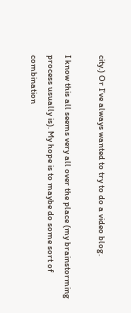city.) Or I’ve always wanted to try to do a video blog.

I know this all seems very all over the place (my brainstorming process usually is). My hope is to maybe do some sort of combination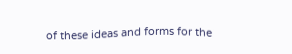of these ideas and forms for the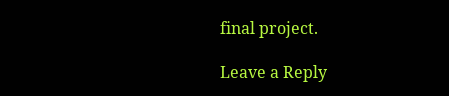final project.

Leave a Reply